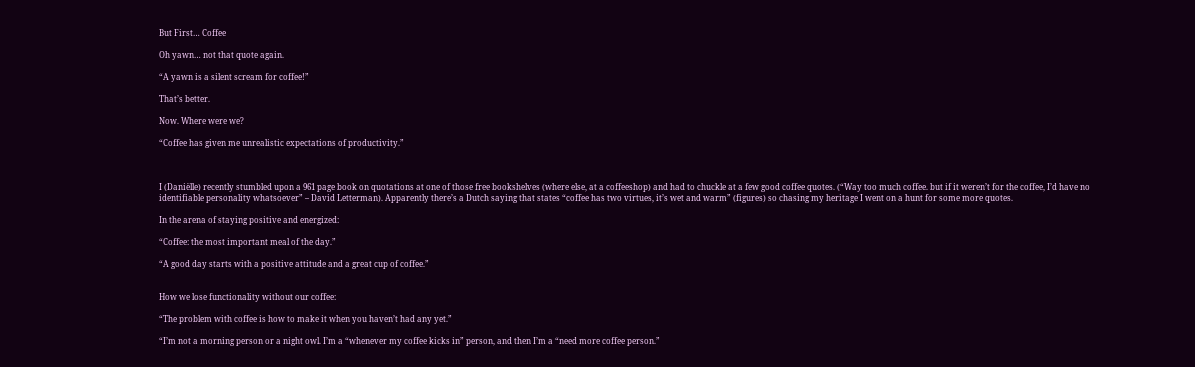But First… Coffee

Oh yawn… not that quote again.

“A yawn is a silent scream for coffee!”

That’s better.

Now. Where were we?

“Coffee has given me unrealistic expectations of productivity.”



I (Daniëlle) recently stumbled upon a 961 page book on quotations at one of those free bookshelves (where else, at a coffeeshop) and had to chuckle at a few good coffee quotes. (“Way too much coffee. but if it weren’t for the coffee, I’d have no identifiable personality whatsoever” – David Letterman). Apparently there’s a Dutch saying that states “coffee has two virtues, it’s wet and warm” (figures) so chasing my heritage I went on a hunt for some more quotes.

In the arena of staying positive and energized:

“Coffee: the most important meal of the day.”

“A good day starts with a positive attitude and a great cup of coffee.”


How we lose functionality without our coffee:

“The problem with coffee is how to make it when you haven’t had any yet.”

“I’m not a morning person or a night owl. I’m a “whenever my coffee kicks in” person, and then I’m a “need more coffee person.”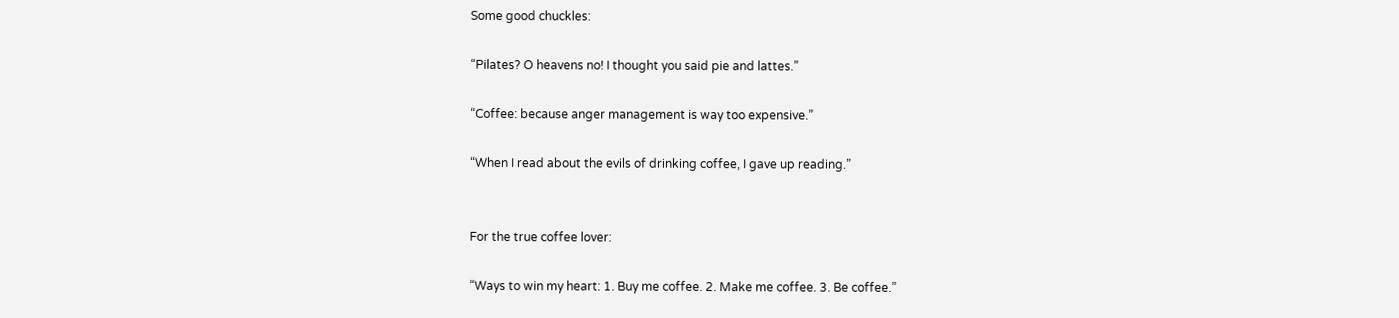Some good chuckles:

“Pilates? O heavens no! I thought you said pie and lattes.”

“Coffee: because anger management is way too expensive.”

“When I read about the evils of drinking coffee, I gave up reading.”


For the true coffee lover:

“Ways to win my heart: 1. Buy me coffee. 2. Make me coffee. 3. Be coffee.”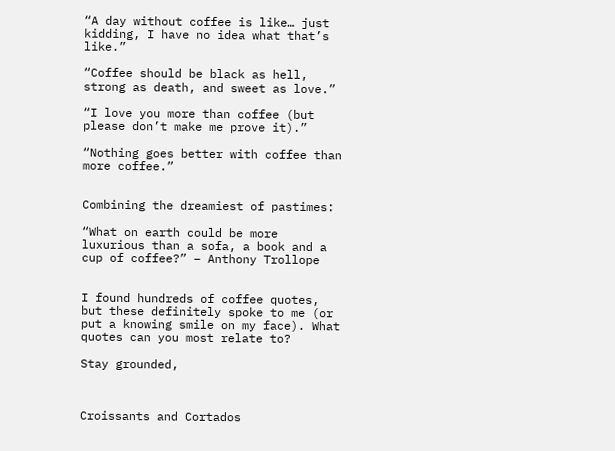“A day without coffee is like… just kidding, I have no idea what that’s like.”

“Coffee should be black as hell, strong as death, and sweet as love.”

“I love you more than coffee (but please don’t make me prove it).”

“Nothing goes better with coffee than more coffee.”


Combining the dreamiest of pastimes:

“What on earth could be more luxurious than a sofa, a book and a cup of coffee?” – Anthony Trollope


I found hundreds of coffee quotes, but these definitely spoke to me (or put a knowing smile on my face). What quotes can you most relate to?

Stay grounded,



Croissants and Cortados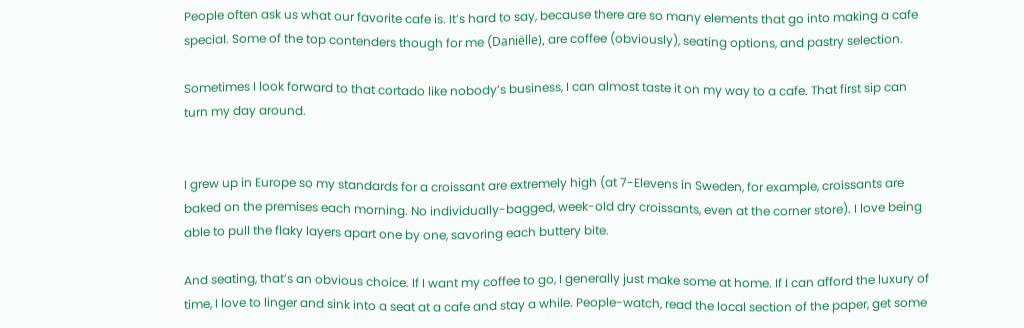People often ask us what our favorite cafe is. It’s hard to say, because there are so many elements that go into making a cafe special. Some of the top contenders though for me (Daniëlle), are coffee (obviously), seating options, and pastry selection.

Sometimes I look forward to that cortado like nobody’s business, I can almost taste it on my way to a cafe. That first sip can turn my day around.


I grew up in Europe so my standards for a croissant are extremely high (at 7-Elevens in Sweden, for example, croissants are baked on the premises each morning. No individually-bagged, week-old dry croissants, even at the corner store). I love being able to pull the flaky layers apart one by one, savoring each buttery bite.

And seating, that’s an obvious choice. If I want my coffee to go, I generally just make some at home. If I can afford the luxury of time, I love to linger and sink into a seat at a cafe and stay a while. People-watch, read the local section of the paper, get some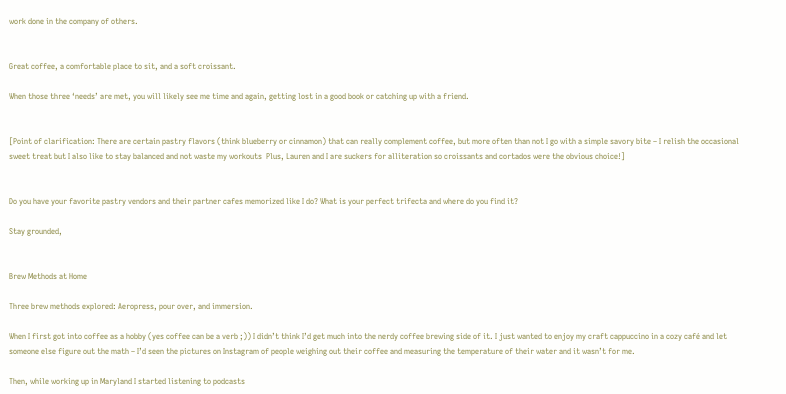work done in the company of others.


Great coffee, a comfortable place to sit, and a soft croissant.

When those three ‘needs’ are met, you will likely see me time and again, getting lost in a good book or catching up with a friend.


[Point of clarification: There are certain pastry flavors (think blueberry or cinnamon) that can really complement coffee, but more often than not I go with a simple savory bite – I relish the occasional sweet treat but I also like to stay balanced and not waste my workouts  Plus, Lauren and I are suckers for alliteration so croissants and cortados were the obvious choice!]


Do you have your favorite pastry vendors and their partner cafes memorized like I do? What is your perfect trifecta and where do you find it?

Stay grounded,


Brew Methods at Home

Three brew methods explored: Aeropress, pour over, and immersion.

When I first got into coffee as a hobby (yes coffee can be a verb ;)) I didn’t think I’d get much into the nerdy coffee brewing side of it. I just wanted to enjoy my craft cappuccino in a cozy café and let someone else figure out the math – I’d seen the pictures on Instagram of people weighing out their coffee and measuring the temperature of their water and it wasn’t for me.

Then, while working up in Maryland I started listening to podcasts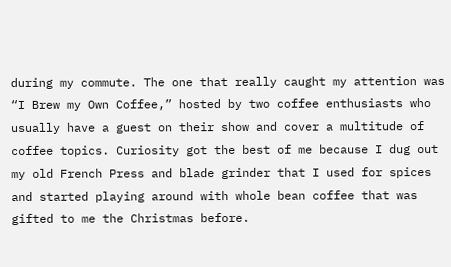during my commute. The one that really caught my attention was “I Brew my Own Coffee,” hosted by two coffee enthusiasts who usually have a guest on their show and cover a multitude of coffee topics. Curiosity got the best of me because I dug out my old French Press and blade grinder that I used for spices and started playing around with whole bean coffee that was gifted to me the Christmas before.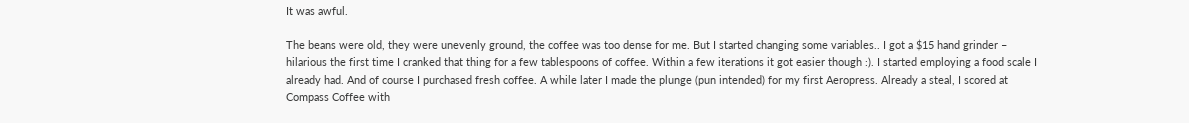It was awful.

The beans were old, they were unevenly ground, the coffee was too dense for me. But I started changing some variables.. I got a $15 hand grinder – hilarious the first time I cranked that thing for a few tablespoons of coffee. Within a few iterations it got easier though :). I started employing a food scale I already had. And of course I purchased fresh coffee. A while later I made the plunge (pun intended) for my first Aeropress. Already a steal, I scored at Compass Coffee with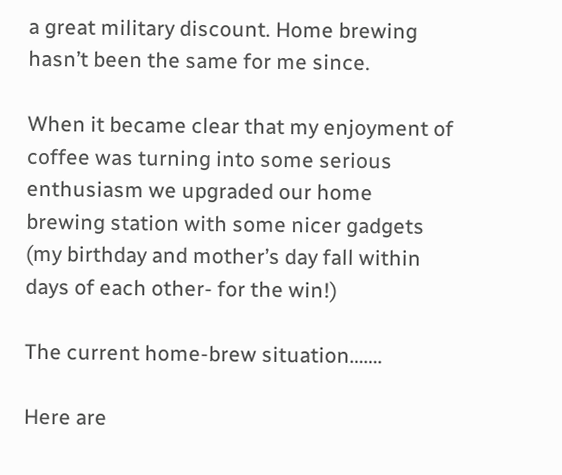a great military discount. Home brewing hasn’t been the same for me since.

When it became clear that my enjoyment of coffee was turning into some serious enthusiasm we upgraded our home brewing station with some nicer gadgets (my birthday and mother’s day fall within days of each other- for the win!)

The current home-brew situation…….

Here are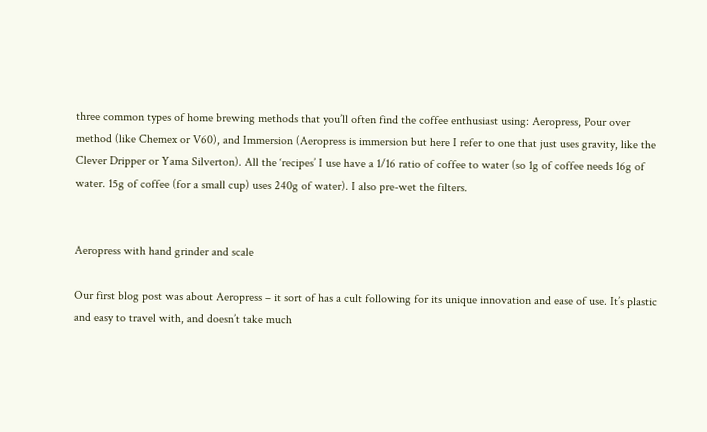three common types of home brewing methods that you’ll often find the coffee enthusiast using: Aeropress, Pour over method (like Chemex or V60), and Immersion (Aeropress is immersion but here I refer to one that just uses gravity, like the Clever Dripper or Yama Silverton). All the ‘recipes’ I use have a 1/16 ratio of coffee to water (so 1g of coffee needs 16g of water. 15g of coffee (for a small cup) uses 240g of water). I also pre-wet the filters.


Aeropress with hand grinder and scale

Our first blog post was about Aeropress – it sort of has a cult following for its unique innovation and ease of use. It’s plastic and easy to travel with, and doesn’t take much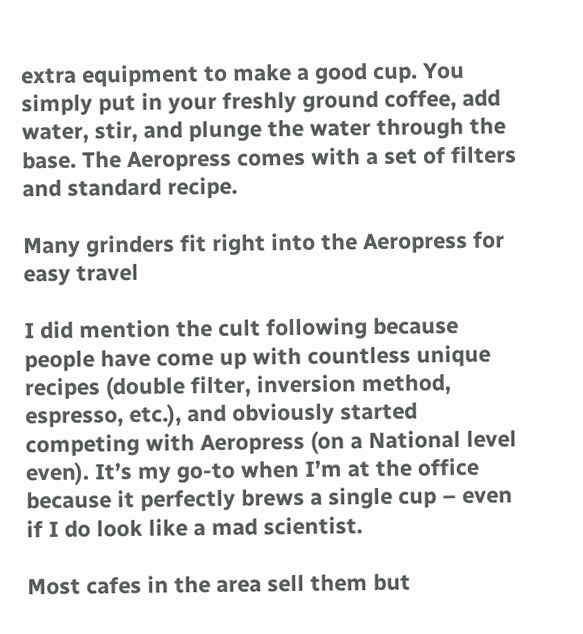extra equipment to make a good cup. You simply put in your freshly ground coffee, add water, stir, and plunge the water through the base. The Aeropress comes with a set of filters and standard recipe.

Many grinders fit right into the Aeropress for easy travel

I did mention the cult following because people have come up with countless unique recipes (double filter, inversion method, espresso, etc.), and obviously started competing with Aeropress (on a National level even). It’s my go-to when I’m at the office because it perfectly brews a single cup – even if I do look like a mad scientist.

Most cafes in the area sell them but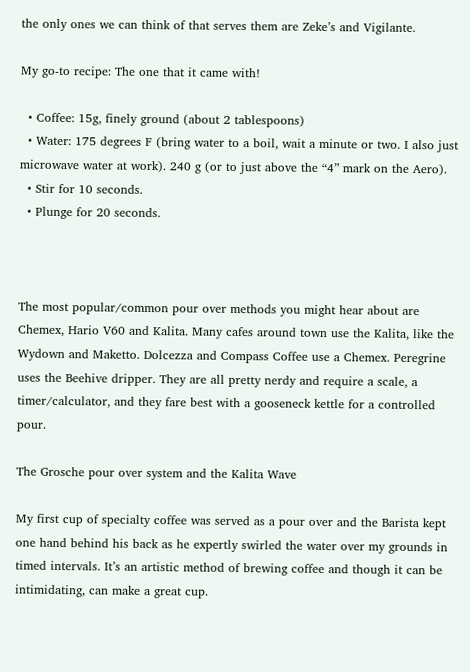the only ones we can think of that serves them are Zeke’s and Vigilante.

My go-to recipe: The one that it came with!

  • Coffee: 15g, finely ground (about 2 tablespoons)
  • Water: 175 degrees F (bring water to a boil, wait a minute or two. I also just microwave water at work). 240 g (or to just above the “4” mark on the Aero).
  • Stir for 10 seconds.
  • Plunge for 20 seconds.



The most popular/common pour over methods you might hear about are Chemex, Hario V60 and Kalita. Many cafes around town use the Kalita, like the Wydown and Maketto. Dolcezza and Compass Coffee use a Chemex. Peregrine uses the Beehive dripper. They are all pretty nerdy and require a scale, a timer/calculator, and they fare best with a gooseneck kettle for a controlled pour.

The Grosche pour over system and the Kalita Wave

My first cup of specialty coffee was served as a pour over and the Barista kept one hand behind his back as he expertly swirled the water over my grounds in timed intervals. It’s an artistic method of brewing coffee and though it can be intimidating, can make a great cup.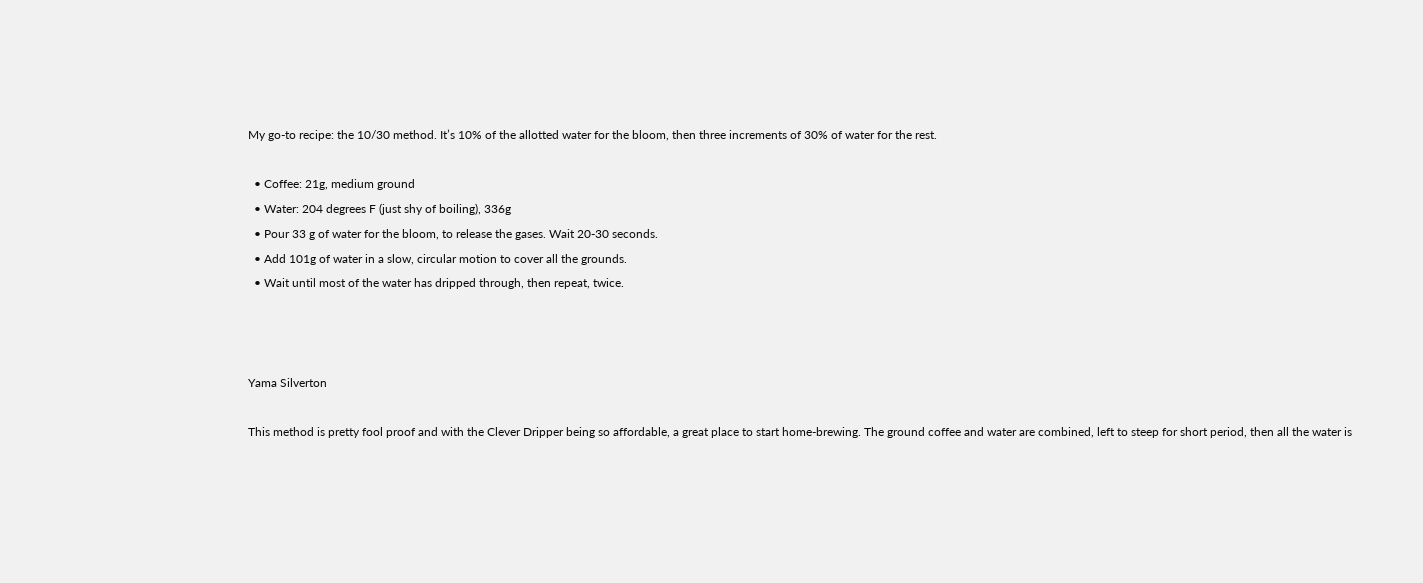My go-to recipe: the 10/30 method. It’s 10% of the allotted water for the bloom, then three increments of 30% of water for the rest.

  • Coffee: 21g, medium ground
  • Water: 204 degrees F (just shy of boiling), 336g
  • Pour 33 g of water for the bloom, to release the gases. Wait 20-30 seconds.
  • Add 101g of water in a slow, circular motion to cover all the grounds.
  • Wait until most of the water has dripped through, then repeat, twice.



Yama Silverton

This method is pretty fool proof and with the Clever Dripper being so affordable, a great place to start home-brewing. The ground coffee and water are combined, left to steep for short period, then all the water is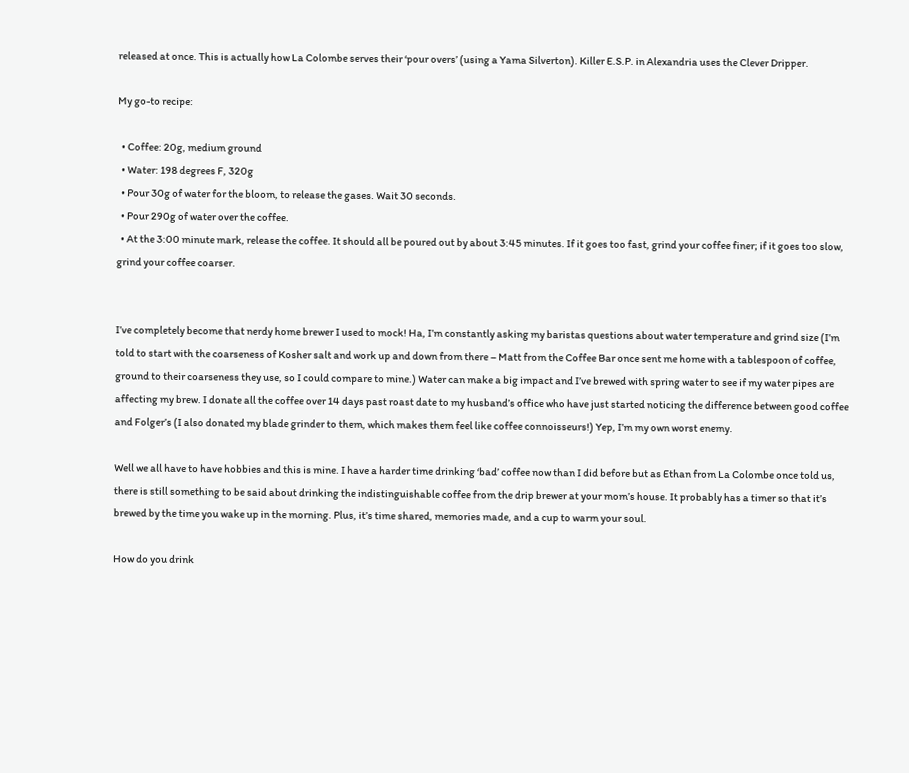released at once. This is actually how La Colombe serves their ‘pour overs’ (using a Yama Silverton). Killer E.S.P. in Alexandria uses the Clever Dripper.

My go-to recipe:

  • Coffee: 20g, medium ground
  • Water: 198 degrees F, 320g
  • Pour 30g of water for the bloom, to release the gases. Wait 30 seconds.
  • Pour 290g of water over the coffee.
  • At the 3:00 minute mark, release the coffee. It should all be poured out by about 3:45 minutes. If it goes too fast, grind your coffee finer; if it goes too slow, grind your coffee coarser.


I’ve completely become that nerdy home brewer I used to mock! Ha, I’m constantly asking my baristas questions about water temperature and grind size (I’m told to start with the coarseness of Kosher salt and work up and down from there – Matt from the Coffee Bar once sent me home with a tablespoon of coffee, ground to their coarseness they use, so I could compare to mine.) Water can make a big impact and I’ve brewed with spring water to see if my water pipes are affecting my brew. I donate all the coffee over 14 days past roast date to my husband’s office who have just started noticing the difference between good coffee and Folger’s (I also donated my blade grinder to them, which makes them feel like coffee connoisseurs!) Yep, I’m my own worst enemy.

Well we all have to have hobbies and this is mine. I have a harder time drinking ‘bad’ coffee now than I did before but as Ethan from La Colombe once told us, there is still something to be said about drinking the indistinguishable coffee from the drip brewer at your mom’s house. It probably has a timer so that it’s brewed by the time you wake up in the morning. Plus, it’s time shared, memories made, and a cup to warm your soul.

How do you drink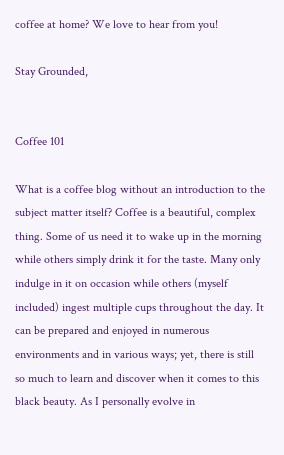coffee at home? We love to hear from you!

Stay Grounded,


Coffee 101

What is a coffee blog without an introduction to the subject matter itself? Coffee is a beautiful, complex thing. Some of us need it to wake up in the morning while others simply drink it for the taste. Many only indulge in it on occasion while others (myself included) ingest multiple cups throughout the day. It can be prepared and enjoyed in numerous environments and in various ways; yet, there is still so much to learn and discover when it comes to this black beauty. As I personally evolve in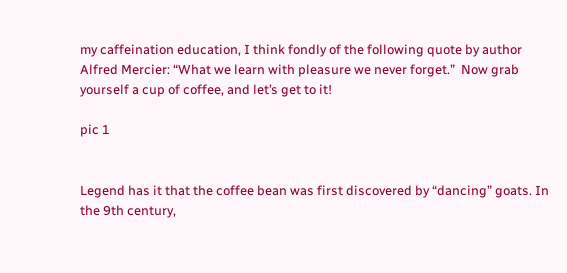my caffeination education, I think fondly of the following quote by author Alfred Mercier: “What we learn with pleasure we never forget.”  Now grab yourself a cup of coffee, and let’s get to it!

pic 1


Legend has it that the coffee bean was first discovered by “dancing” goats. In the 9th century,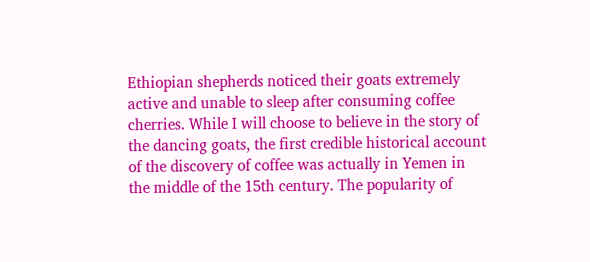Ethiopian shepherds noticed their goats extremely active and unable to sleep after consuming coffee cherries. While I will choose to believe in the story of the dancing goats, the first credible historical account of the discovery of coffee was actually in Yemen in the middle of the 15th century. The popularity of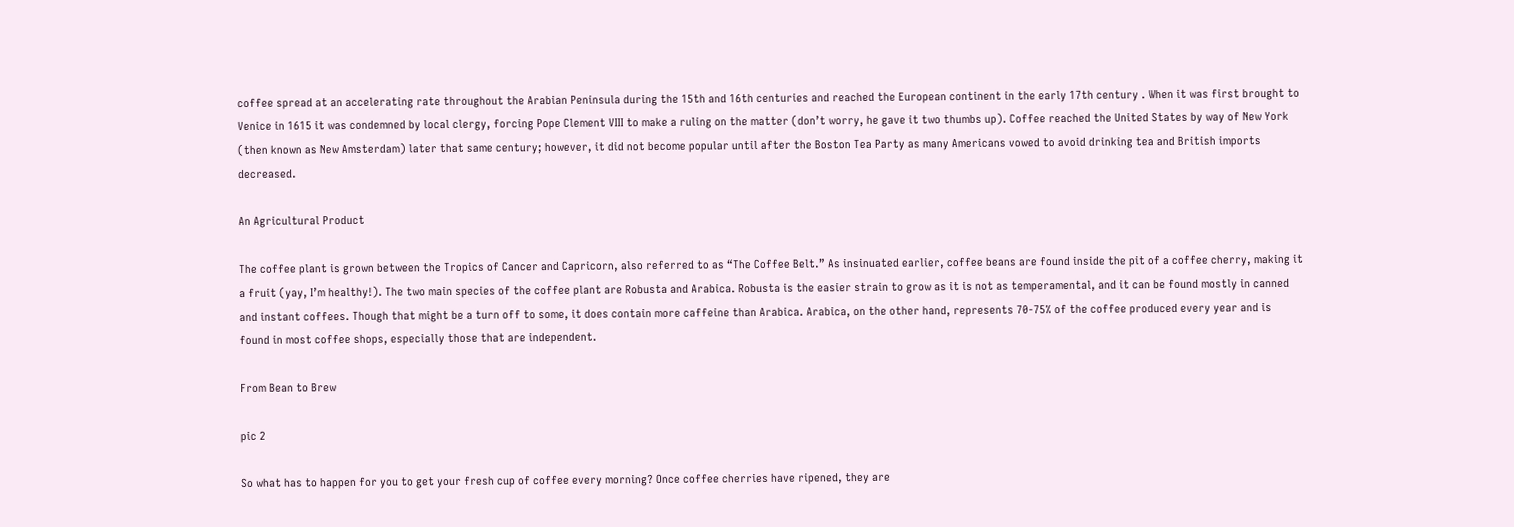coffee spread at an accelerating rate throughout the Arabian Peninsula during the 15th and 16th centuries and reached the European continent in the early 17th century . When it was first brought to Venice in 1615 it was condemned by local clergy, forcing Pope Clement VIII to make a ruling on the matter (don’t worry, he gave it two thumbs up). Coffee reached the United States by way of New York (then known as New Amsterdam) later that same century; however, it did not become popular until after the Boston Tea Party as many Americans vowed to avoid drinking tea and British imports decreased.

An Agricultural Product

The coffee plant is grown between the Tropics of Cancer and Capricorn, also referred to as “The Coffee Belt.” As insinuated earlier, coffee beans are found inside the pit of a coffee cherry, making it a fruit (yay, I’m healthy!). The two main species of the coffee plant are Robusta and Arabica. Robusta is the easier strain to grow as it is not as temperamental, and it can be found mostly in canned and instant coffees. Though that might be a turn off to some, it does contain more caffeine than Arabica. Arabica, on the other hand, represents 70-75% of the coffee produced every year and is found in most coffee shops, especially those that are independent.

From Bean to Brew

pic 2

So what has to happen for you to get your fresh cup of coffee every morning? Once coffee cherries have ripened, they are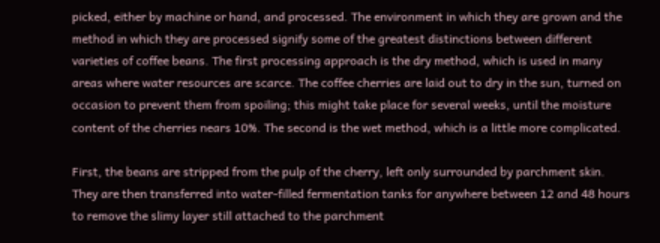picked, either by machine or hand, and processed. The environment in which they are grown and the method in which they are processed signify some of the greatest distinctions between different varieties of coffee beans. The first processing approach is the dry method, which is used in many areas where water resources are scarce. The coffee cherries are laid out to dry in the sun, turned on occasion to prevent them from spoiling; this might take place for several weeks, until the moisture content of the cherries nears 10%. The second is the wet method, which is a little more complicated.

First, the beans are stripped from the pulp of the cherry, left only surrounded by parchment skin. They are then transferred into water-filled fermentation tanks for anywhere between 12 and 48 hours to remove the slimy layer still attached to the parchment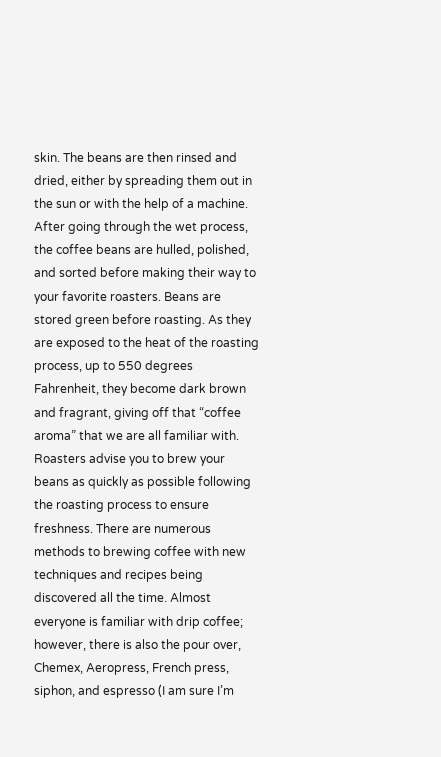skin. The beans are then rinsed and dried, either by spreading them out in the sun or with the help of a machine. After going through the wet process, the coffee beans are hulled, polished, and sorted before making their way to your favorite roasters. Beans are stored green before roasting. As they are exposed to the heat of the roasting process, up to 550 degrees Fahrenheit, they become dark brown and fragrant, giving off that “coffee aroma” that we are all familiar with. Roasters advise you to brew your beans as quickly as possible following the roasting process to ensure freshness. There are numerous methods to brewing coffee with new techniques and recipes being discovered all the time. Almost everyone is familiar with drip coffee; however, there is also the pour over, Chemex, Aeropress, French press, siphon, and espresso (I am sure I’m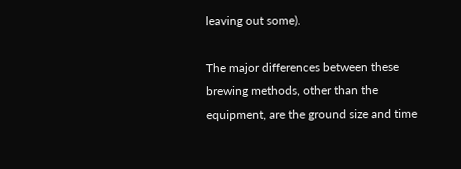leaving out some).

The major differences between these brewing methods, other than the equipment, are the ground size and time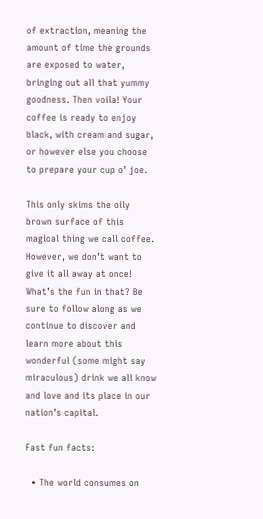of extraction, meaning the amount of time the grounds are exposed to water, bringing out all that yummy goodness. Then voila! Your coffee is ready to enjoy black, with cream and sugar, or however else you choose to prepare your cup o’ joe.

This only skims the oily brown surface of this magical thing we call coffee. However, we don’t want to give it all away at once! What’s the fun in that? Be sure to follow along as we continue to discover and learn more about this wonderful (some might say miraculous) drink we all know and love and its place in our nation’s capital.

Fast fun facts:

  • The world consumes on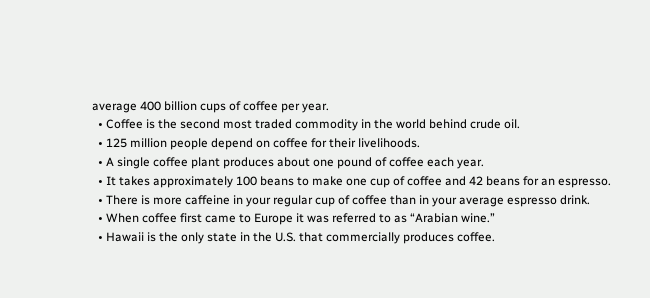average 400 billion cups of coffee per year.
  • Coffee is the second most traded commodity in the world behind crude oil.
  • 125 million people depend on coffee for their livelihoods.
  • A single coffee plant produces about one pound of coffee each year.
  • It takes approximately 100 beans to make one cup of coffee and 42 beans for an espresso.
  • There is more caffeine in your regular cup of coffee than in your average espresso drink.
  • When coffee first came to Europe it was referred to as “Arabian wine.”
  • Hawaii is the only state in the U.S. that commercially produces coffee.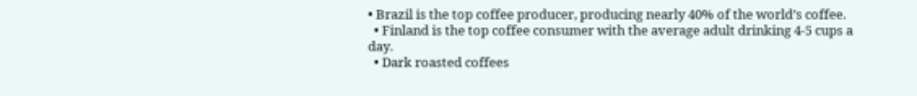• Brazil is the top coffee producer, producing nearly 40% of the world’s coffee.
  • Finland is the top coffee consumer with the average adult drinking 4-5 cups a day.
  • Dark roasted coffees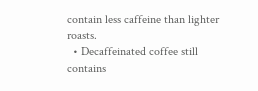contain less caffeine than lighter roasts.
  • Decaffeinated coffee still contains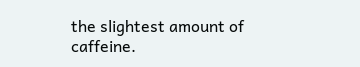the slightest amount of caffeine.